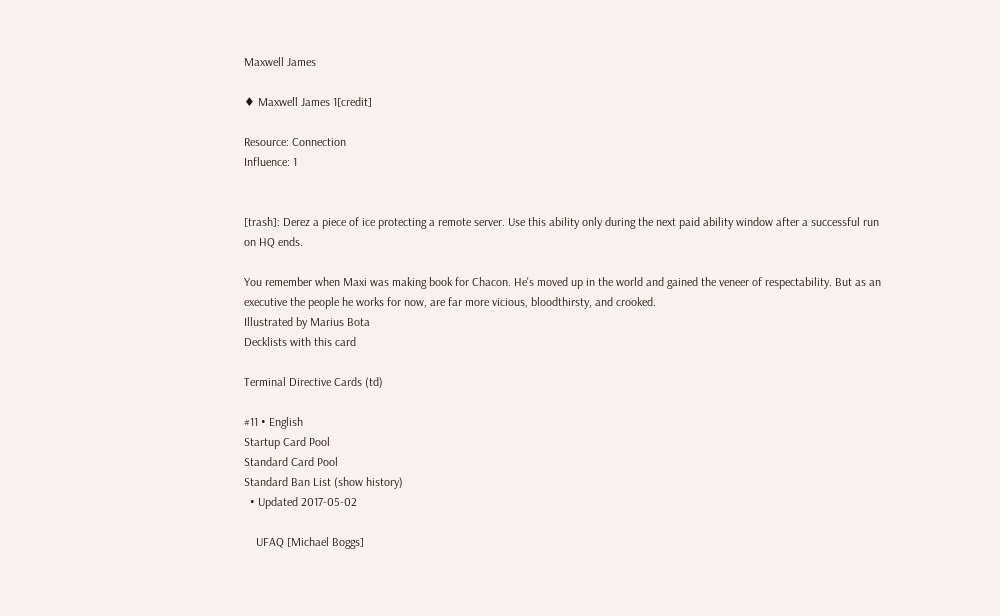Maxwell James

♦ Maxwell James 1[credit]

Resource: Connection
Influence: 1


[trash]: Derez a piece of ice protecting a remote server. Use this ability only during the next paid ability window after a successful run on HQ ends.

You remember when Maxi was making book for Chacon. He's moved up in the world and gained the veneer of respectability. But as an executive the people he works for now, are far more vicious, bloodthirsty, and crooked.
Illustrated by Marius Bota
Decklists with this card

Terminal Directive Cards (td)

#11 • English
Startup Card Pool
Standard Card Pool
Standard Ban List (show history)
  • Updated 2017-05-02

    UFAQ [Michael Boggs]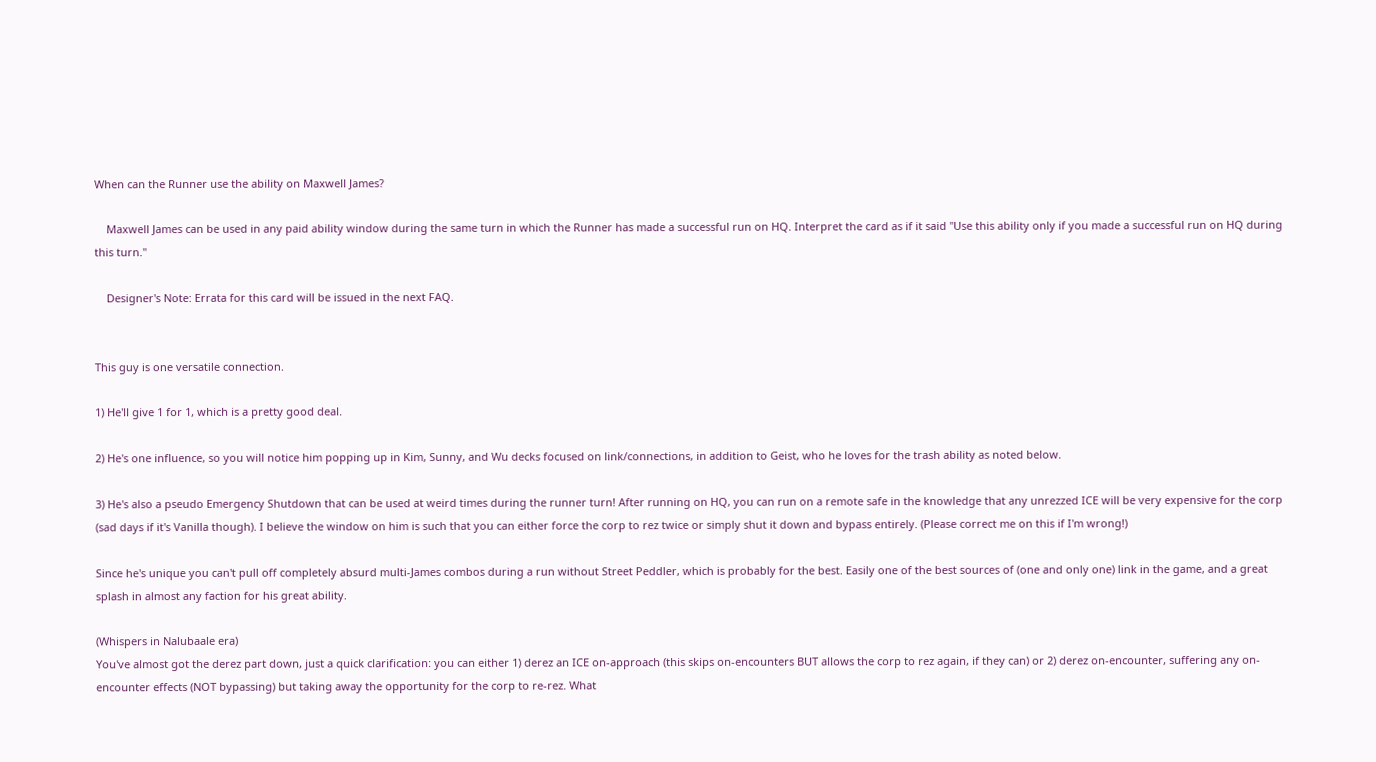When can the Runner use the ability on Maxwell James?

    Maxwell James can be used in any paid ability window during the same turn in which the Runner has made a successful run on HQ. Interpret the card as if it said "Use this ability only if you made a successful run on HQ during this turn."

    Designer's Note: Errata for this card will be issued in the next FAQ.


This guy is one versatile connection.

1) He'll give 1 for 1, which is a pretty good deal.

2) He's one influence, so you will notice him popping up in Kim, Sunny, and Wu decks focused on link/connections, in addition to Geist, who he loves for the trash ability as noted below.

3) He's also a pseudo Emergency Shutdown that can be used at weird times during the runner turn! After running on HQ, you can run on a remote safe in the knowledge that any unrezzed ICE will be very expensive for the corp (sad days if it's Vanilla though). I believe the window on him is such that you can either force the corp to rez twice or simply shut it down and bypass entirely. (Please correct me on this if I'm wrong!)

Since he's unique you can't pull off completely absurd multi-James combos during a run without Street Peddler, which is probably for the best. Easily one of the best sources of (one and only one) link in the game, and a great splash in almost any faction for his great ability.

(Whispers in Nalubaale era)
You've almost got the derez part down, just a quick clarification: you can either 1) derez an ICE on-approach (this skips on-encounters BUT allows the corp to rez again, if they can) or 2) derez on-encounter, suffering any on-encounter effects (NOT bypassing) but taking away the opportunity for the corp to re-rez. What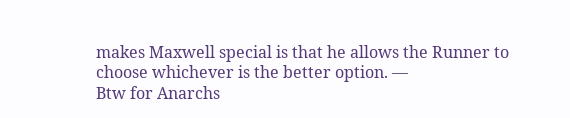makes Maxwell special is that he allows the Runner to choose whichever is the better option. —
Btw for Anarchs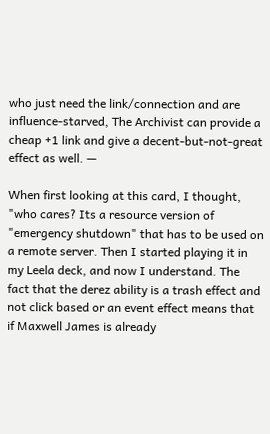who just need the link/connection and are influence-starved, The Archivist can provide a cheap +1 link and give a decent-but-not-great effect as well. —

When first looking at this card, I thought, "who cares? Its a resource version of "emergency shutdown" that has to be used on a remote server. Then I started playing it in my Leela deck, and now I understand. The fact that the derez ability is a trash effect and not click based or an event effect means that if Maxwell James is already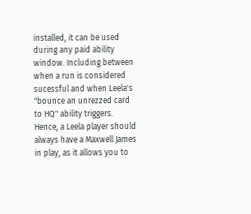installed, it can be used during any paid ability window. Including between when a run is considered sucessful and when Leela's "bounce an unrezzed card to HQ" ability triggers. Hence, a Leela player should always have a Maxwell James in play, as it allows you to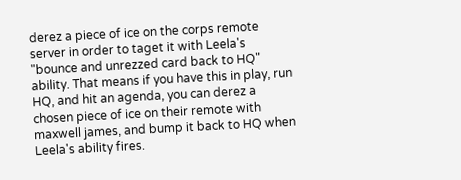derez a piece of ice on the corps remote server in order to taget it with Leela's "bounce and unrezzed card back to HQ" ability. That means if you have this in play, run HQ, and hit an agenda, you can derez a chosen piece of ice on their remote with maxwell james, and bump it back to HQ when Leela's ability fires.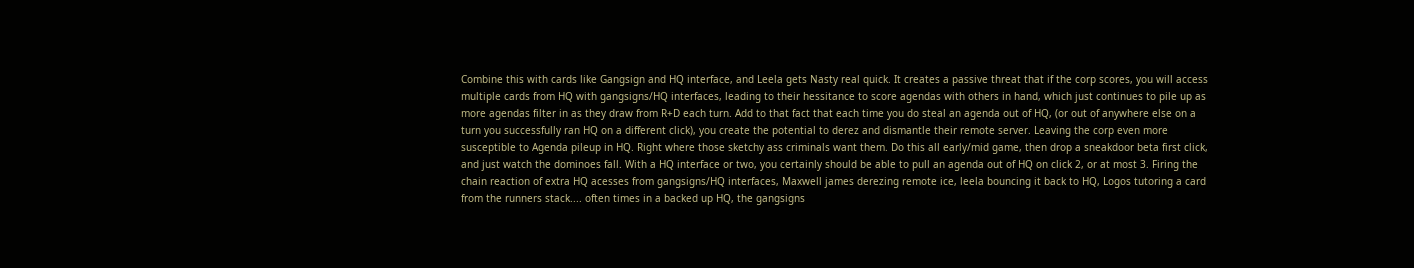Combine this with cards like Gangsign and HQ interface, and Leela gets Nasty real quick. It creates a passive threat that if the corp scores, you will access multiple cards from HQ with gangsigns/HQ interfaces, leading to their hessitance to score agendas with others in hand, which just continues to pile up as more agendas filter in as they draw from R+D each turn. Add to that fact that each time you do steal an agenda out of HQ, (or out of anywhere else on a turn you successfully ran HQ on a different click), you create the potential to derez and dismantle their remote server. Leaving the corp even more susceptible to Agenda pileup in HQ. Right where those sketchy ass criminals want them. Do this all early/mid game, then drop a sneakdoor beta first click, and just watch the dominoes fall. With a HQ interface or two, you certainly should be able to pull an agenda out of HQ on click 2, or at most 3. Firing the chain reaction of extra HQ acesses from gangsigns/HQ interfaces, Maxwell james derezing remote ice, leela bouncing it back to HQ, Logos tutoring a card from the runners stack.... often times in a backed up HQ, the gangsigns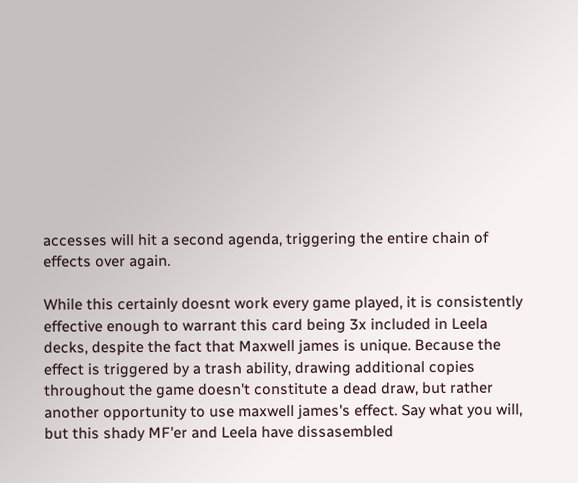accesses will hit a second agenda, triggering the entire chain of effects over again.

While this certainly doesnt work every game played, it is consistently effective enough to warrant this card being 3x included in Leela decks, despite the fact that Maxwell james is unique. Because the effect is triggered by a trash ability, drawing additional copies throughout the game doesn't constitute a dead draw, but rather another opportunity to use maxwell james's effect. Say what you will, but this shady MF'er and Leela have dissasembled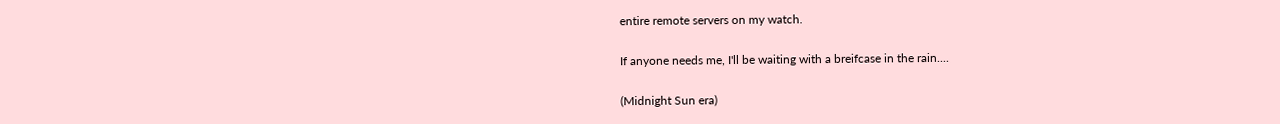entire remote servers on my watch.

If anyone needs me, I'll be waiting with a breifcase in the rain....

(Midnight Sun era)